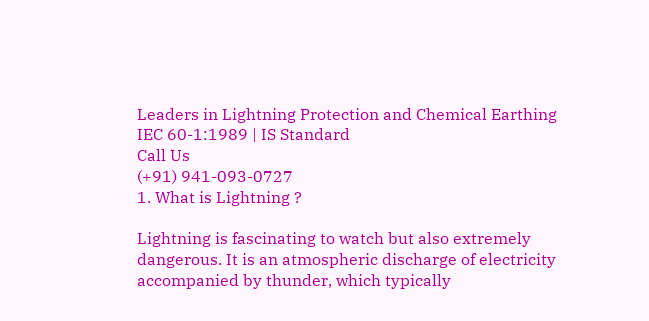Leaders in Lightning Protection and Chemical Earthing
IEC 60-1:1989 | IS Standard
Call Us
(+91) 941-093-0727
1. What is Lightning ?

Lightning is fascinating to watch but also extremely dangerous. It is an atmospheric discharge of electricity accompanied by thunder, which typically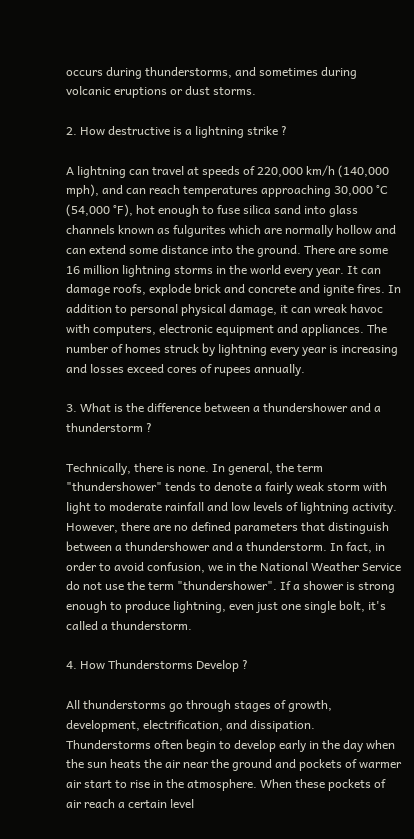occurs during thunderstorms, and sometimes during volcanic eruptions or dust storms.

2. How destructive is a lightning strike ?

A lightning can travel at speeds of 220,000 km/h (140,000 mph), and can reach temperatures approaching 30,000 °C (54,000 °F), hot enough to fuse silica sand into glass channels known as fulgurites which are normally hollow and can extend some distance into the ground. There are some 16 million lightning storms in the world every year. It can damage roofs, explode brick and concrete and ignite fires. In addition to personal physical damage, it can wreak havoc with computers, electronic equipment and appliances. The number of homes struck by lightning every year is increasing and losses exceed cores of rupees annually.

3. What is the difference between a thundershower and a thunderstorm ?

Technically, there is none. In general, the term "thundershower" tends to denote a fairly weak storm with light to moderate rainfall and low levels of lightning activity. However, there are no defined parameters that distinguish between a thundershower and a thunderstorm. In fact, in order to avoid confusion, we in the National Weather Service do not use the term "thundershower". If a shower is strong enough to produce lightning, even just one single bolt, it's called a thunderstorm.

4. How Thunderstorms Develop ?

All thunderstorms go through stages of growth, development, electrification, and dissipation. Thunderstorms often begin to develop early in the day when the sun heats the air near the ground and pockets of warmer air start to rise in the atmosphere. When these pockets of air reach a certain level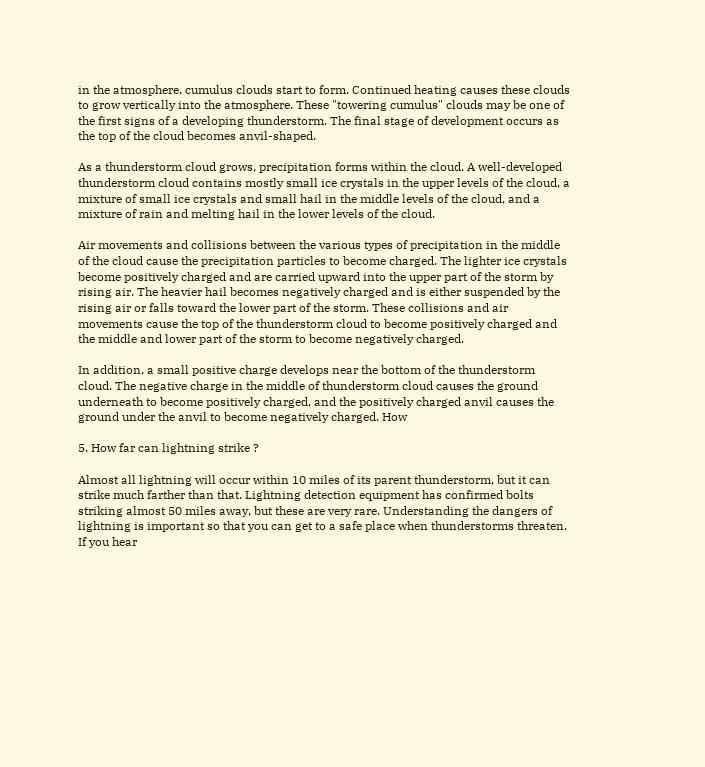in the atmosphere, cumulus clouds start to form. Continued heating causes these clouds to grow vertically into the atmosphere. These "towering cumulus" clouds may be one of the first signs of a developing thunderstorm. The final stage of development occurs as the top of the cloud becomes anvil-shaped.

As a thunderstorm cloud grows, precipitation forms within the cloud. A well-developed thunderstorm cloud contains mostly small ice crystals in the upper levels of the cloud, a mixture of small ice crystals and small hail in the middle levels of the cloud, and a mixture of rain and melting hail in the lower levels of the cloud.

Air movements and collisions between the various types of precipitation in the middle of the cloud cause the precipitation particles to become charged. The lighter ice crystals become positively charged and are carried upward into the upper part of the storm by rising air. The heavier hail becomes negatively charged and is either suspended by the rising air or falls toward the lower part of the storm. These collisions and air movements cause the top of the thunderstorm cloud to become positively charged and the middle and lower part of the storm to become negatively charged.

In addition, a small positive charge develops near the bottom of the thunderstorm cloud. The negative charge in the middle of thunderstorm cloud causes the ground underneath to become positively charged, and the positively charged anvil causes the ground under the anvil to become negatively charged. How

5. How far can lightning strike ?

Almost all lightning will occur within 10 miles of its parent thunderstorm, but it can strike much farther than that. Lightning detection equipment has confirmed bolts striking almost 50 miles away, but these are very rare. Understanding the dangers of lightning is important so that you can get to a safe place when thunderstorms threaten. If you hear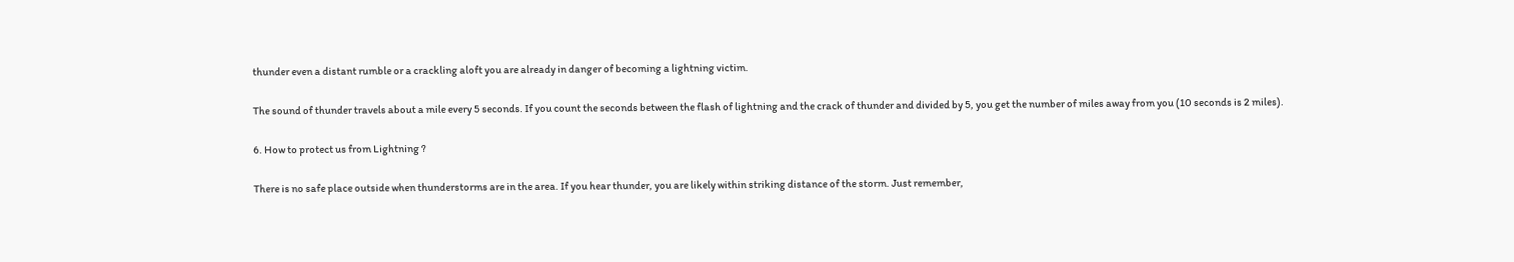thunder even a distant rumble or a crackling aloft you are already in danger of becoming a lightning victim.

The sound of thunder travels about a mile every 5 seconds. If you count the seconds between the flash of lightning and the crack of thunder and divided by 5, you get the number of miles away from you (10 seconds is 2 miles).

6. How to protect us from Lightning ?

There is no safe place outside when thunderstorms are in the area. If you hear thunder, you are likely within striking distance of the storm. Just remember,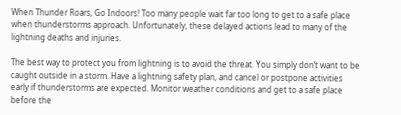When Thunder Roars, Go Indoors! Too many people wait far too long to get to a safe place when thunderstorms approach. Unfortunately, these delayed actions lead to many of the lightning deaths and injuries.

The best way to protect you from lightning is to avoid the threat. You simply don’t want to be caught outside in a storm. Have a lightning safety plan, and cancel or postpone activities early if thunderstorms are expected. Monitor weather conditions and get to a safe place before the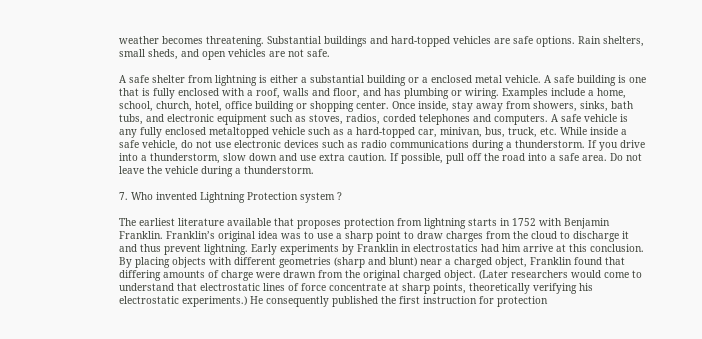weather becomes threatening. Substantial buildings and hard-topped vehicles are safe options. Rain shelters, small sheds, and open vehicles are not safe.

A safe shelter from lightning is either a substantial building or a enclosed metal vehicle. A safe building is one that is fully enclosed with a roof, walls and floor, and has plumbing or wiring. Examples include a home, school, church, hotel, office building or shopping center. Once inside, stay away from showers, sinks, bath tubs, and electronic equipment such as stoves, radios, corded telephones and computers. A safe vehicle is any fully enclosed metaltopped vehicle such as a hard-topped car, minivan, bus, truck, etc. While inside a safe vehicle, do not use electronic devices such as radio communications during a thunderstorm. If you drive into a thunderstorm, slow down and use extra caution. If possible, pull off the road into a safe area. Do not leave the vehicle during a thunderstorm.

7. Who invented Lightning Protection system ?

The earliest literature available that proposes protection from lightning starts in 1752 with Benjamin Franklin. Franklin’s original idea was to use a sharp point to draw charges from the cloud to discharge it and thus prevent lightning. Early experiments by Franklin in electrostatics had him arrive at this conclusion. By placing objects with different geometries (sharp and blunt) near a charged object, Franklin found that differing amounts of charge were drawn from the original charged object. (Later researchers would come to understand that electrostatic lines of force concentrate at sharp points, theoretically verifying his electrostatic experiments.) He consequently published the first instruction for protection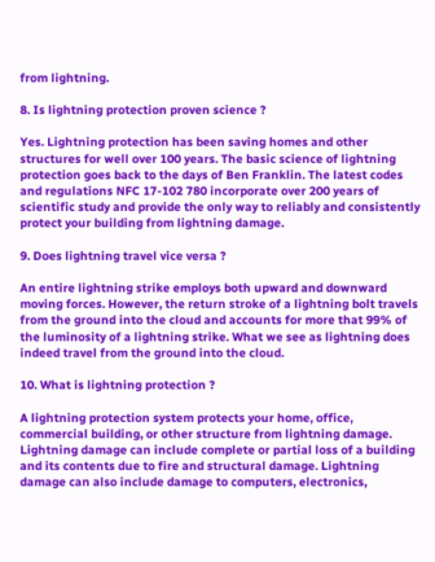from lightning.

8. Is lightning protection proven science ?

Yes. Lightning protection has been saving homes and other structures for well over 100 years. The basic science of lightning protection goes back to the days of Ben Franklin. The latest codes and regulations NFC 17-102 780 incorporate over 200 years of scientific study and provide the only way to reliably and consistently protect your building from lightning damage.

9. Does lightning travel vice versa ?

An entire lightning strike employs both upward and downward moving forces. However, the return stroke of a lightning bolt travels from the ground into the cloud and accounts for more that 99% of the luminosity of a lightning strike. What we see as lightning does indeed travel from the ground into the cloud.

10. What is lightning protection ?

A lightning protection system protects your home, office, commercial building, or other structure from lightning damage. Lightning damage can include complete or partial loss of a building and its contents due to fire and structural damage. Lightning damage can also include damage to computers, electronics,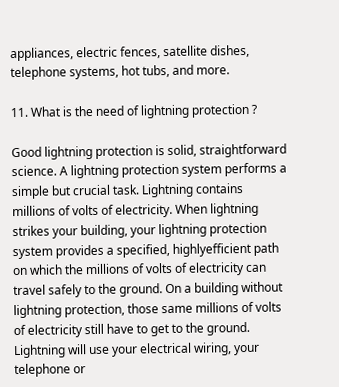appliances, electric fences, satellite dishes, telephone systems, hot tubs, and more.

11. What is the need of lightning protection ?

Good lightning protection is solid, straightforward science. A lightning protection system performs a simple but crucial task. Lightning contains millions of volts of electricity. When lightning strikes your building, your lightning protection system provides a specified, highlyefficient path on which the millions of volts of electricity can travel safely to the ground. On a building without lightning protection, those same millions of volts of electricity still have to get to the ground. Lightning will use your electrical wiring, your telephone or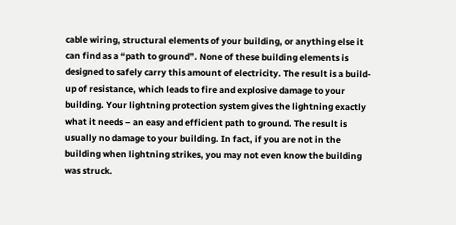cable wiring, structural elements of your building, or anything else it can find as a “path to ground”. None of these building elements is designed to safely carry this amount of electricity. The result is a build-up of resistance, which leads to fire and explosive damage to your building. Your lightning protection system gives the lightning exactly what it needs – an easy and efficient path to ground. The result is usually no damage to your building. In fact, if you are not in the building when lightning strikes, you may not even know the building was struck.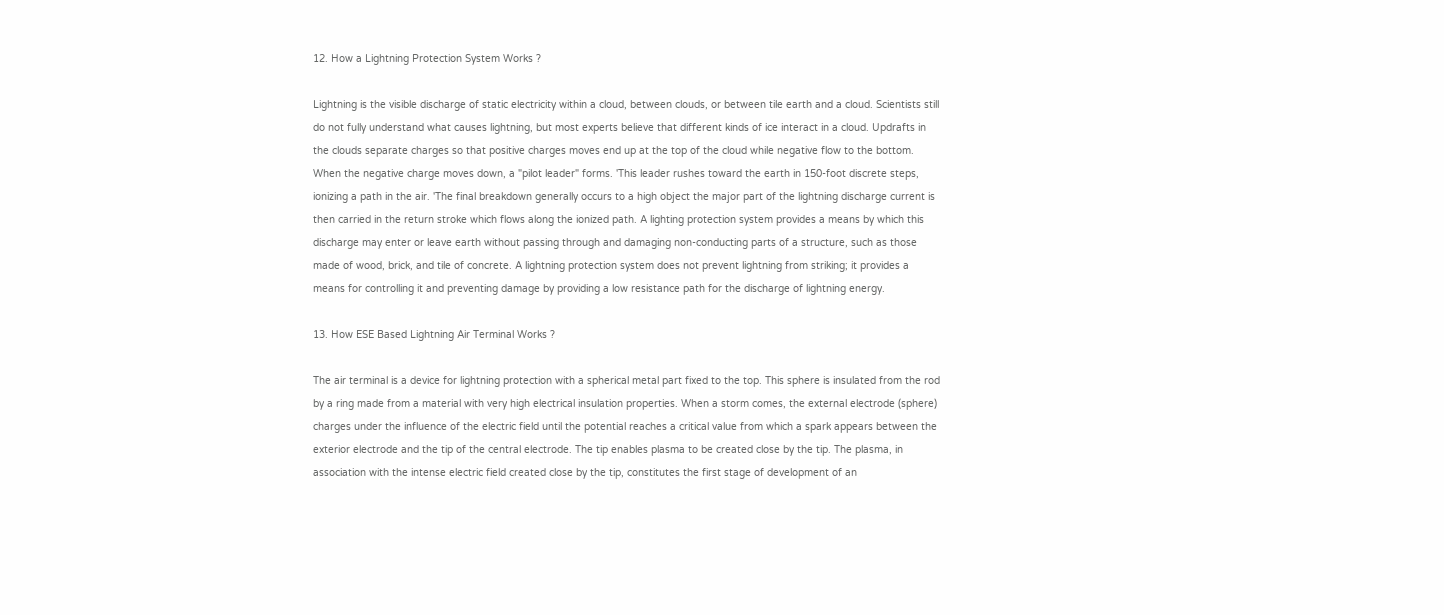12. How a Lightning Protection System Works ?

Lightning is the visible discharge of static electricity within a cloud, between clouds, or between tile earth and a cloud. Scientists still do not fully understand what causes lightning, but most experts believe that different kinds of ice interact in a cloud. Updrafts in the clouds separate charges so that positive charges moves end up at the top of the cloud while negative flow to the bottom. When the negative charge moves down, a "pilot leader" forms. 'This leader rushes toward the earth in 150-foot discrete steps, ionizing a path in the air. 'The final breakdown generally occurs to a high object the major part of the lightning discharge current is then carried in the return stroke which flows along the ionized path. A lighting protection system provides a means by which this discharge may enter or leave earth without passing through and damaging non-conducting parts of a structure, such as those made of wood, brick, and tile of concrete. A lightning protection system does not prevent lightning from striking; it provides a means for controlling it and preventing damage by providing a low resistance path for the discharge of lightning energy.

13. How ESE Based Lightning Air Terminal Works ?

The air terminal is a device for lightning protection with a spherical metal part fixed to the top. This sphere is insulated from the rod by a ring made from a material with very high electrical insulation properties. When a storm comes, the external electrode (sphere) charges under the influence of the electric field until the potential reaches a critical value from which a spark appears between the exterior electrode and the tip of the central electrode. The tip enables plasma to be created close by the tip. The plasma, in association with the intense electric field created close by the tip, constitutes the first stage of development of an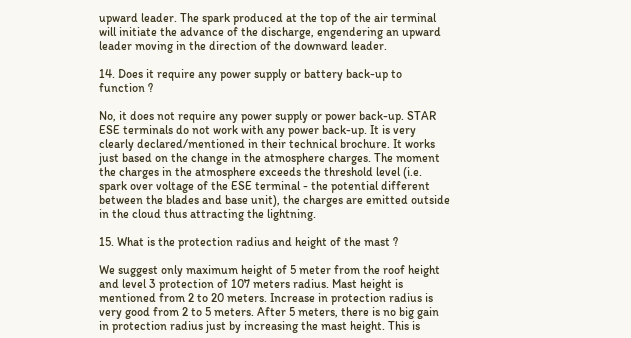upward leader. The spark produced at the top of the air terminal will initiate the advance of the discharge, engendering an upward leader moving in the direction of the downward leader.

14. Does it require any power supply or battery back-up to function ?

No, it does not require any power supply or power back-up. STAR ESE terminals do not work with any power back-up. It is very clearly declared/mentioned in their technical brochure. It works just based on the change in the atmosphere charges. The moment the charges in the atmosphere exceeds the threshold level (i.e. spark over voltage of the ESE terminal - the potential different between the blades and base unit), the charges are emitted outside in the cloud thus attracting the lightning.

15. What is the protection radius and height of the mast ?

We suggest only maximum height of 5 meter from the roof height and level 3 protection of 107 meters radius. Mast height is mentioned from 2 to 20 meters. Increase in protection radius is very good from 2 to 5 meters. After 5 meters, there is no big gain in protection radius just by increasing the mast height. This is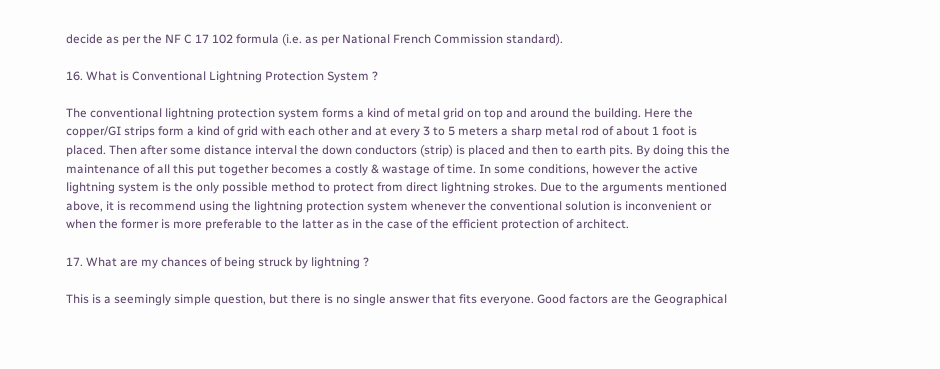decide as per the NF C 17 102 formula (i.e. as per National French Commission standard).

16. What is Conventional Lightning Protection System ?

The conventional lightning protection system forms a kind of metal grid on top and around the building. Here the copper/GI strips form a kind of grid with each other and at every 3 to 5 meters a sharp metal rod of about 1 foot is placed. Then after some distance interval the down conductors (strip) is placed and then to earth pits. By doing this the maintenance of all this put together becomes a costly & wastage of time. In some conditions, however the active lightning system is the only possible method to protect from direct lightning strokes. Due to the arguments mentioned above, it is recommend using the lightning protection system whenever the conventional solution is inconvenient or when the former is more preferable to the latter as in the case of the efficient protection of architect.

17. What are my chances of being struck by lightning ?

This is a seemingly simple question, but there is no single answer that fits everyone. Good factors are the Geographical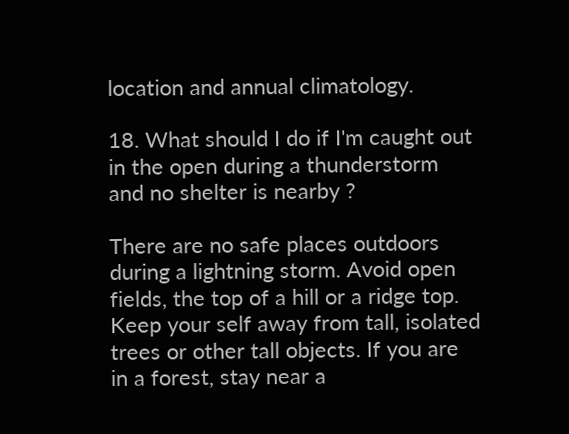location and annual climatology.

18. What should I do if I'm caught out in the open during a thunderstorm and no shelter is nearby ?

There are no safe places outdoors during a lightning storm. Avoid open fields, the top of a hill or a ridge top. Keep your self away from tall, isolated trees or other tall objects. If you are in a forest, stay near a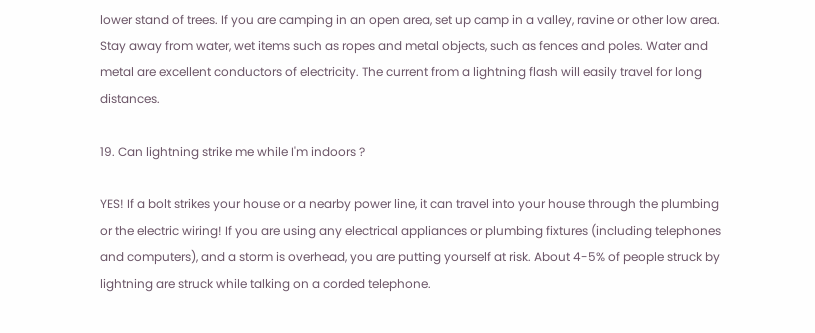lower stand of trees. If you are camping in an open area, set up camp in a valley, ravine or other low area. Stay away from water, wet items such as ropes and metal objects, such as fences and poles. Water and metal are excellent conductors of electricity. The current from a lightning flash will easily travel for long distances.

19. Can lightning strike me while I'm indoors ?

YES! If a bolt strikes your house or a nearby power line, it can travel into your house through the plumbing or the electric wiring! If you are using any electrical appliances or plumbing fixtures (including telephones and computers), and a storm is overhead, you are putting yourself at risk. About 4-5% of people struck by lightning are struck while talking on a corded telephone.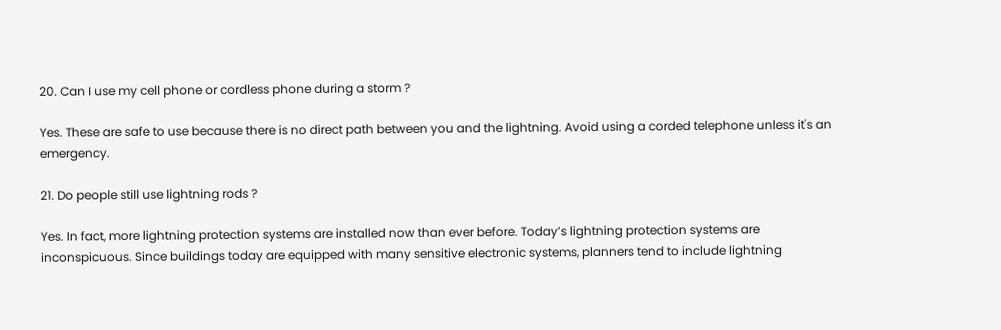20. Can I use my cell phone or cordless phone during a storm ?

Yes. These are safe to use because there is no direct path between you and the lightning. Avoid using a corded telephone unless it's an emergency.

21. Do people still use lightning rods ?

Yes. In fact, more lightning protection systems are installed now than ever before. Today’s lightning protection systems are inconspicuous. Since buildings today are equipped with many sensitive electronic systems, planners tend to include lightning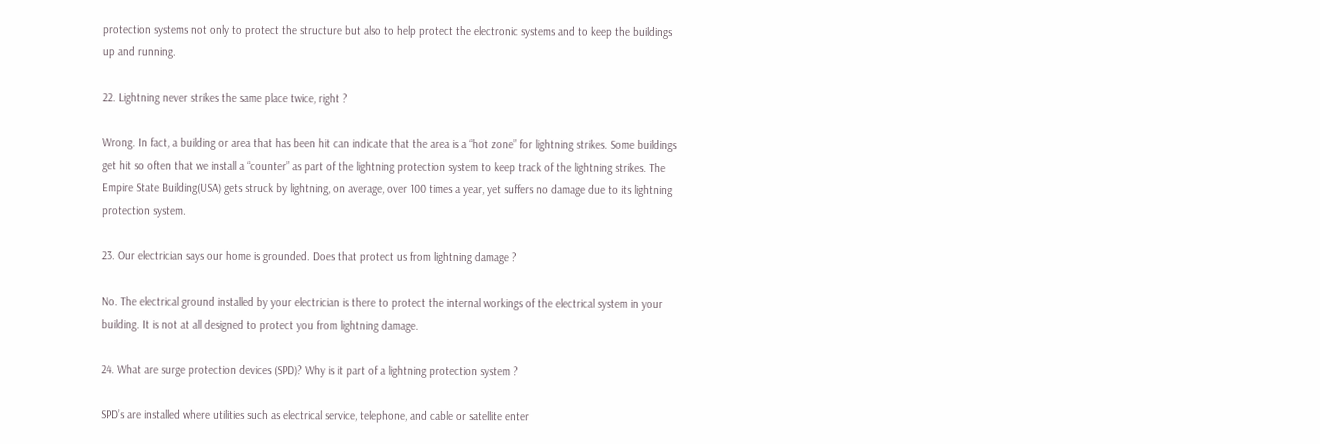protection systems not only to protect the structure but also to help protect the electronic systems and to keep the buildings up and running.

22. Lightning never strikes the same place twice, right ?

Wrong. In fact, a building or area that has been hit can indicate that the area is a “hot zone” for lightning strikes. Some buildings get hit so often that we install a “counter” as part of the lightning protection system to keep track of the lightning strikes. The Empire State Building(USA) gets struck by lightning, on average, over 100 times a year, yet suffers no damage due to its lightning protection system.

23. Our electrician says our home is grounded. Does that protect us from lightning damage ?

No. The electrical ground installed by your electrician is there to protect the internal workings of the electrical system in your building. It is not at all designed to protect you from lightning damage.

24. What are surge protection devices (SPD)? Why is it part of a lightning protection system ?

SPD’s are installed where utilities such as electrical service, telephone, and cable or satellite enter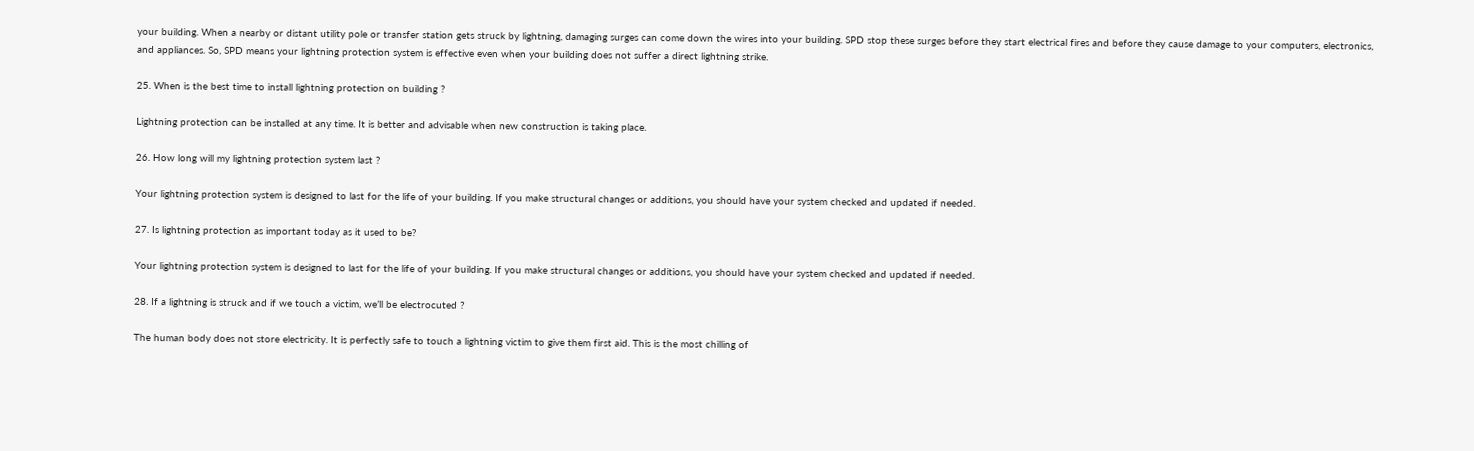your building. When a nearby or distant utility pole or transfer station gets struck by lightning, damaging surges can come down the wires into your building. SPD stop these surges before they start electrical fires and before they cause damage to your computers, electronics, and appliances. So, SPD means your lightning protection system is effective even when your building does not suffer a direct lightning strike.

25. When is the best time to install lightning protection on building ?

Lightning protection can be installed at any time. It is better and advisable when new construction is taking place.

26. How long will my lightning protection system last ?

Your lightning protection system is designed to last for the life of your building. If you make structural changes or additions, you should have your system checked and updated if needed.

27. Is lightning protection as important today as it used to be?

Your lightning protection system is designed to last for the life of your building. If you make structural changes or additions, you should have your system checked and updated if needed.

28. If a lightning is struck and if we touch a victim, we’ll be electrocuted ?

The human body does not store electricity. It is perfectly safe to touch a lightning victim to give them first aid. This is the most chilling of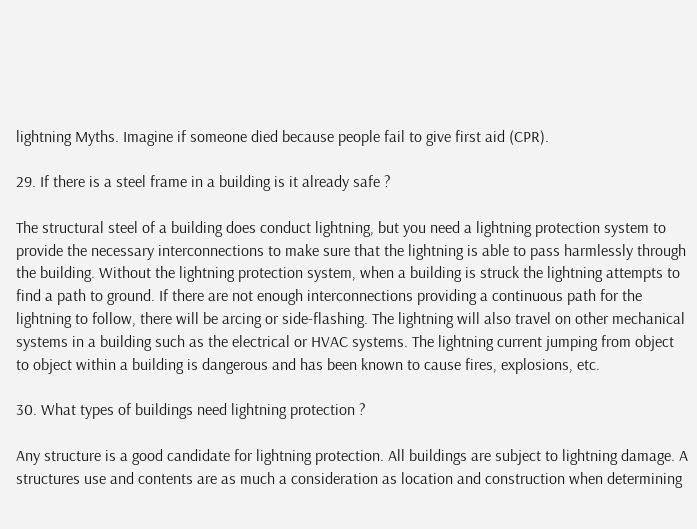lightning Myths. Imagine if someone died because people fail to give first aid (CPR).

29. If there is a steel frame in a building is it already safe ?

The structural steel of a building does conduct lightning, but you need a lightning protection system to provide the necessary interconnections to make sure that the lightning is able to pass harmlessly through the building. Without the lightning protection system, when a building is struck the lightning attempts to find a path to ground. If there are not enough interconnections providing a continuous path for the lightning to follow, there will be arcing or side-flashing. The lightning will also travel on other mechanical systems in a building such as the electrical or HVAC systems. The lightning current jumping from object to object within a building is dangerous and has been known to cause fires, explosions, etc.

30. What types of buildings need lightning protection ?

Any structure is a good candidate for lightning protection. All buildings are subject to lightning damage. A structures use and contents are as much a consideration as location and construction when determining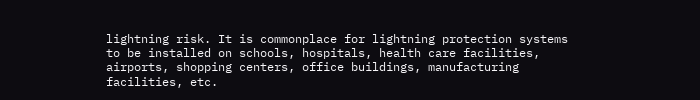lightning risk. It is commonplace for lightning protection systems to be installed on schools, hospitals, health care facilities, airports, shopping centers, office buildings, manufacturing facilities, etc.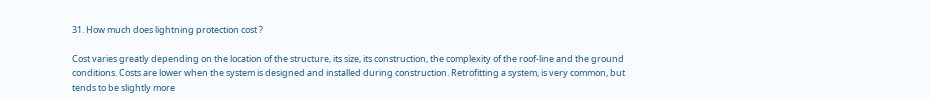31. How much does lightning protection cost ?

Cost varies greatly depending on the location of the structure, its size, its construction, the complexity of the roof-line and the ground conditions. Costs are lower when the system is designed and installed during construction. Retrofitting a system, is very common, but tends to be slightly more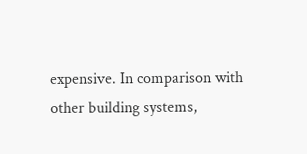expensive. In comparison with other building systems,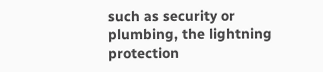such as security or plumbing, the lightning protection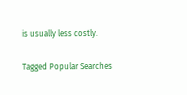is usually less costly.

Tagged Popular Searches